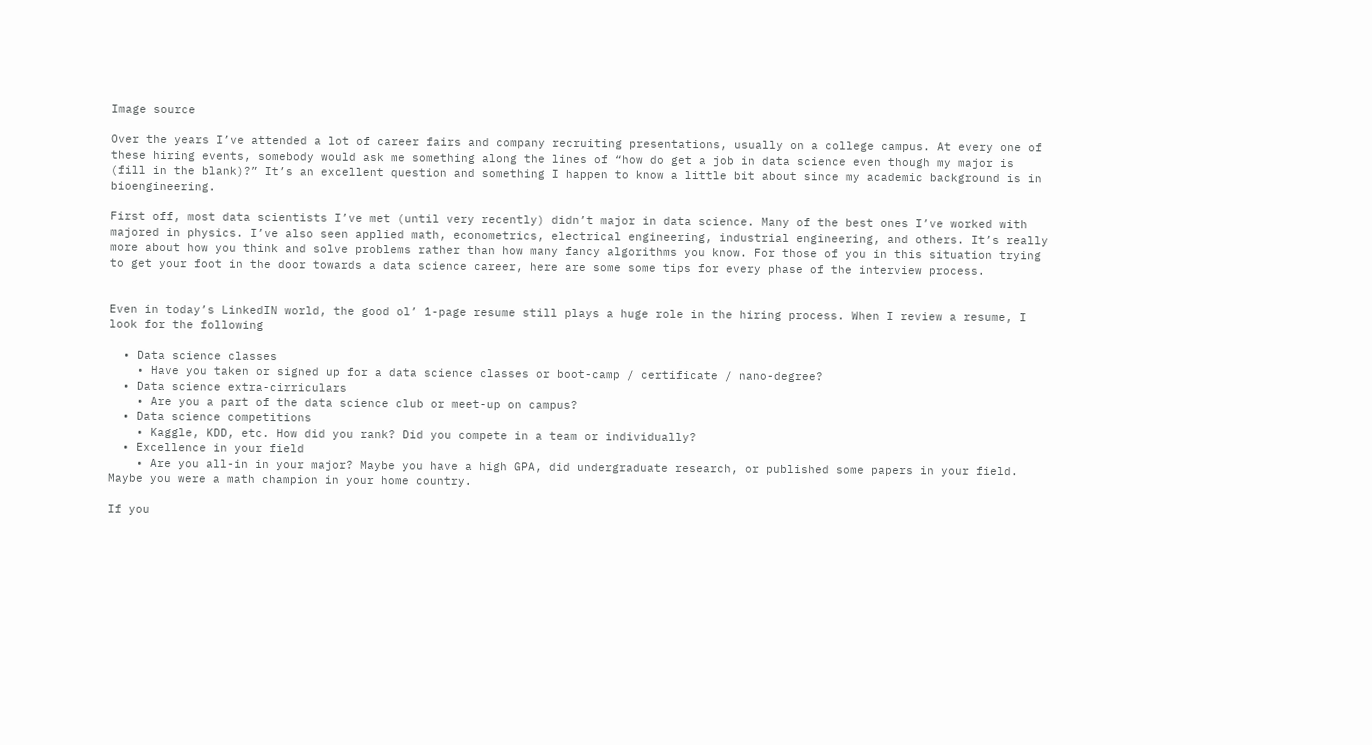Image source

Over the years I’ve attended a lot of career fairs and company recruiting presentations, usually on a college campus. At every one of these hiring events, somebody would ask me something along the lines of “how do get a job in data science even though my major is (fill in the blank)?” It’s an excellent question and something I happen to know a little bit about since my academic background is in bioengineering.

First off, most data scientists I’ve met (until very recently) didn’t major in data science. Many of the best ones I’ve worked with majored in physics. I’ve also seen applied math, econometrics, electrical engineering, industrial engineering, and others. It’s really more about how you think and solve problems rather than how many fancy algorithms you know. For those of you in this situation trying to get your foot in the door towards a data science career, here are some some tips for every phase of the interview process.


Even in today’s LinkedIN world, the good ol’ 1-page resume still plays a huge role in the hiring process. When I review a resume, I look for the following

  • Data science classes
    • Have you taken or signed up for a data science classes or boot-camp / certificate / nano-degree?
  • Data science extra-cirriculars
    • Are you a part of the data science club or meet-up on campus?
  • Data science competitions
    • Kaggle, KDD, etc. How did you rank? Did you compete in a team or individually?
  • Excellence in your field
    • Are you all-in in your major? Maybe you have a high GPA, did undergraduate research, or published some papers in your field. Maybe you were a math champion in your home country.

If you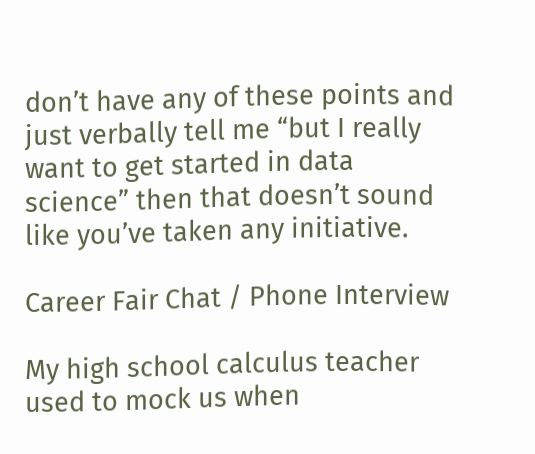don’t have any of these points and just verbally tell me “but I really want to get started in data science” then that doesn’t sound like you’ve taken any initiative.

Career Fair Chat / Phone Interview

My high school calculus teacher used to mock us when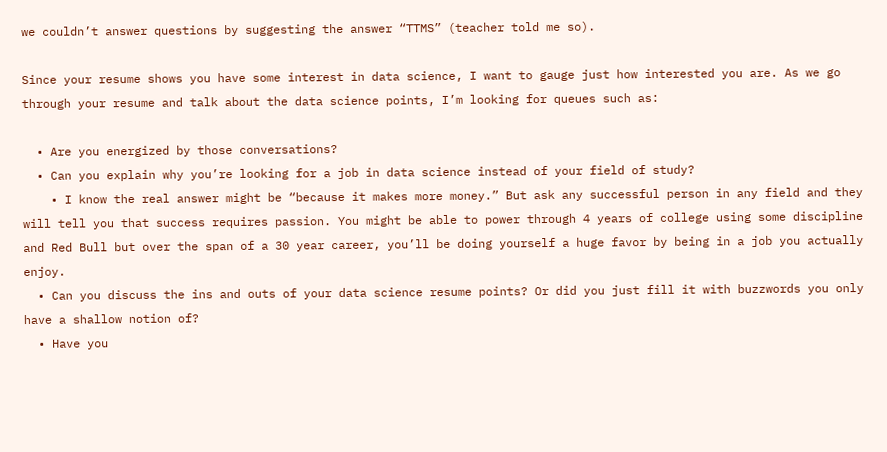we couldn’t answer questions by suggesting the answer “TTMS” (teacher told me so).

Since your resume shows you have some interest in data science, I want to gauge just how interested you are. As we go through your resume and talk about the data science points, I’m looking for queues such as:

  • Are you energized by those conversations?
  • Can you explain why you’re looking for a job in data science instead of your field of study?
    • I know the real answer might be “because it makes more money.” But ask any successful person in any field and they will tell you that success requires passion. You might be able to power through 4 years of college using some discipline and Red Bull but over the span of a 30 year career, you’ll be doing yourself a huge favor by being in a job you actually enjoy.
  • Can you discuss the ins and outs of your data science resume points? Or did you just fill it with buzzwords you only have a shallow notion of?
  • Have you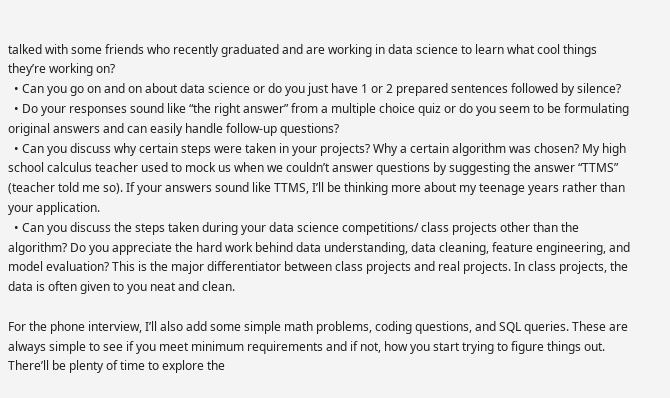talked with some friends who recently graduated and are working in data science to learn what cool things they’re working on?
  • Can you go on and on about data science or do you just have 1 or 2 prepared sentences followed by silence?
  • Do your responses sound like “the right answer” from a multiple choice quiz or do you seem to be formulating original answers and can easily handle follow-up questions?
  • Can you discuss why certain steps were taken in your projects? Why a certain algorithm was chosen? My high school calculus teacher used to mock us when we couldn’t answer questions by suggesting the answer “TTMS” (teacher told me so). If your answers sound like TTMS, I’ll be thinking more about my teenage years rather than your application.
  • Can you discuss the steps taken during your data science competitions/ class projects other than the algorithm? Do you appreciate the hard work behind data understanding, data cleaning, feature engineering, and model evaluation? This is the major differentiator between class projects and real projects. In class projects, the data is often given to you neat and clean.

For the phone interview, I’ll also add some simple math problems, coding questions, and SQL queries. These are always simple to see if you meet minimum requirements and if not, how you start trying to figure things out. There’ll be plenty of time to explore the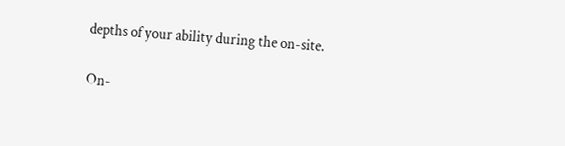depths of your ability during the on-site.

On-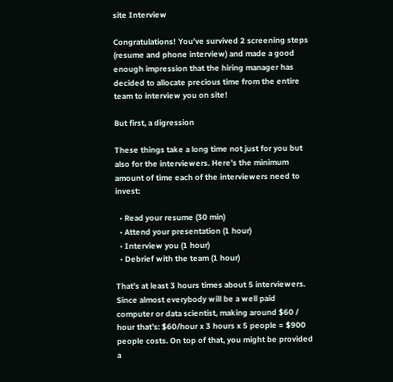site Interview

Congratulations! You’ve survived 2 screening steps (resume and phone interview) and made a good enough impression that the hiring manager has decided to allocate precious time from the entire team to interview you on site!

But first, a digression

These things take a long time not just for you but also for the interviewers. Here’s the minimum amount of time each of the interviewers need to invest:

  • Read your resume (30 min)
  • Attend your presentation (1 hour)
  • Interview you (1 hour)
  • Debrief with the team (1 hour)

That’s at least 3 hours times about 5 interviewers. Since almost everybody will be a well paid computer or data scientist, making around $60 / hour that’s: $60/hour x 3 hours x 5 people = $900 people costs. On top of that, you might be provided a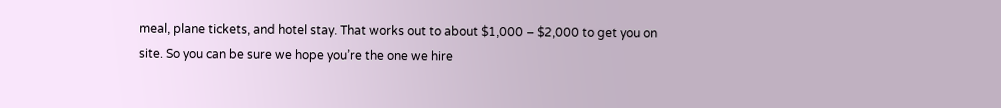meal, plane tickets, and hotel stay. That works out to about $1,000 – $2,000 to get you on site. So you can be sure we hope you’re the one we hire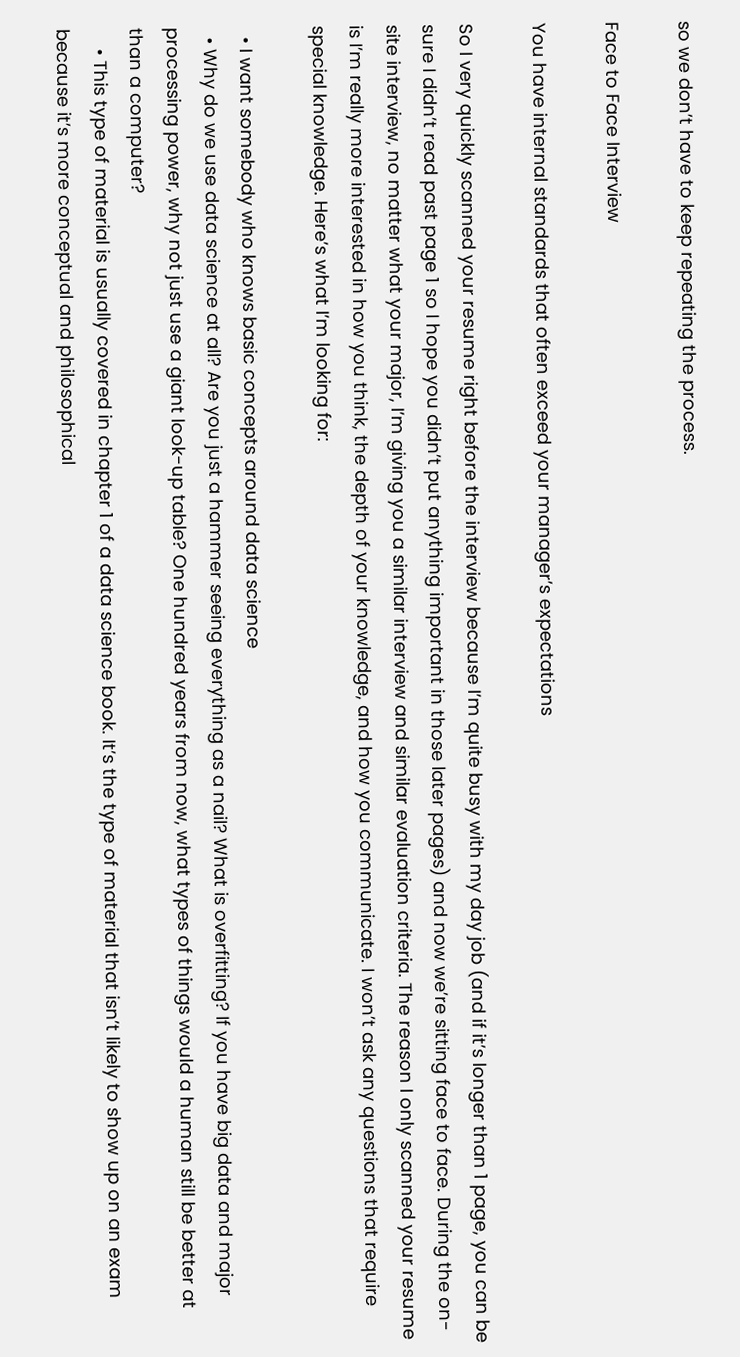so we don’t have to keep repeating the process.

Face to Face Interview

You have internal standards that often exceed your manager’s expectations

So I very quickly scanned your resume right before the interview because I’m quite busy with my day job (and if it’s longer than 1 page, you can be sure I didn’t read past page 1 so I hope you didn’t put anything important in those later pages) and now we’re sitting face to face. During the on-site interview, no matter what your major, I’m giving you a similar interview and similar evaluation criteria. The reason I only scanned your resume is I’m really more interested in how you think, the depth of your knowledge, and how you communicate. I won’t ask any questions that require special knowledge. Here’s what I’m looking for:

  • I want somebody who knows basic concepts around data science
  • Why do we use data science at all? Are you just a hammer seeing everything as a nail? What is overfitting? If you have big data and major processing power, why not just use a giant look-up table? One hundred years from now, what types of things would a human still be better at than a computer?
    • This type of material is usually covered in chapter 1 of a data science book. It’s the type of material that isn’t likely to show up on an exam because it’s more conceptual and philosophical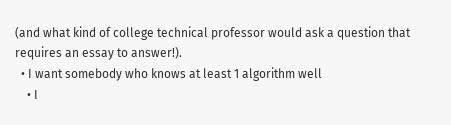(and what kind of college technical professor would ask a question that requires an essay to answer!).
  • I want somebody who knows at least 1 algorithm well
    • I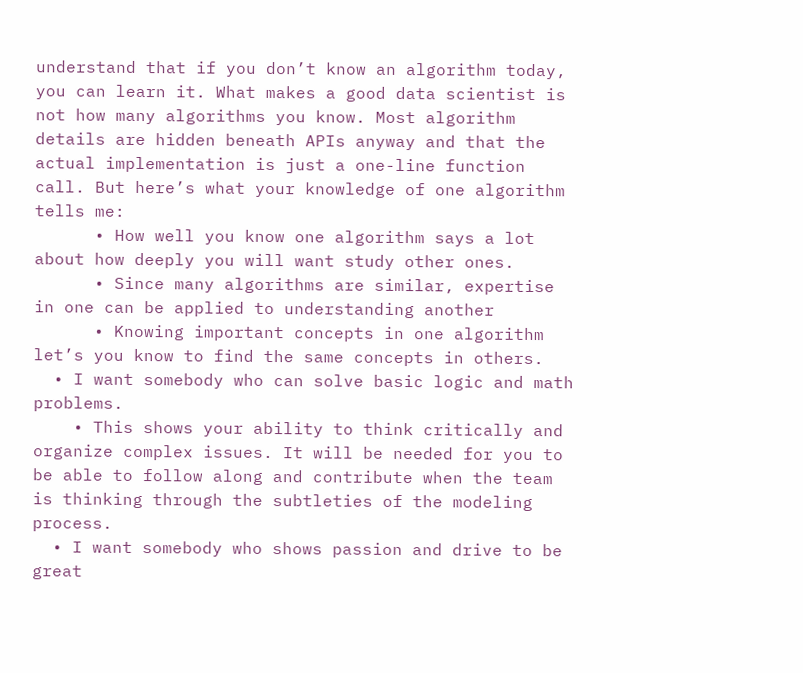understand that if you don’t know an algorithm today, you can learn it. What makes a good data scientist is not how many algorithms you know. Most algorithm details are hidden beneath APIs anyway and that the actual implementation is just a one-line function call. But here’s what your knowledge of one algorithm tells me:
      • How well you know one algorithm says a lot about how deeply you will want study other ones.
      • Since many algorithms are similar, expertise in one can be applied to understanding another
      • Knowing important concepts in one algorithm let’s you know to find the same concepts in others.
  • I want somebody who can solve basic logic and math problems.
    • This shows your ability to think critically and organize complex issues. It will be needed for you to be able to follow along and contribute when the team is thinking through the subtleties of the modeling process.
  • I want somebody who shows passion and drive to be great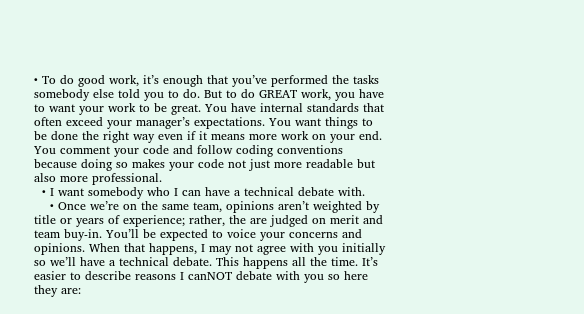• To do good work, it’s enough that you’ve performed the tasks somebody else told you to do. But to do GREAT work, you have to want your work to be great. You have internal standards that often exceed your manager’s expectations. You want things to be done the right way even if it means more work on your end. You comment your code and follow coding conventions because doing so makes your code not just more readable but also more professional.
  • I want somebody who I can have a technical debate with.
    • Once we’re on the same team, opinions aren’t weighted by title or years of experience; rather, the are judged on merit and team buy-in. You’ll be expected to voice your concerns and opinions. When that happens, I may not agree with you initially so we’ll have a technical debate. This happens all the time. It’s easier to describe reasons I canNOT debate with you so here they are: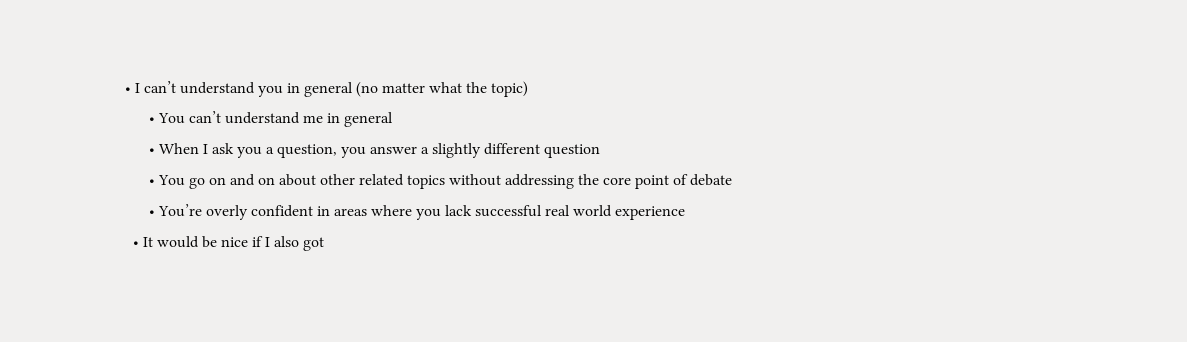• I can’t understand you in general (no matter what the topic)
      • You can’t understand me in general
      • When I ask you a question, you answer a slightly different question
      • You go on and on about other related topics without addressing the core point of debate
      • You’re overly confident in areas where you lack successful real world experience
  • It would be nice if I also got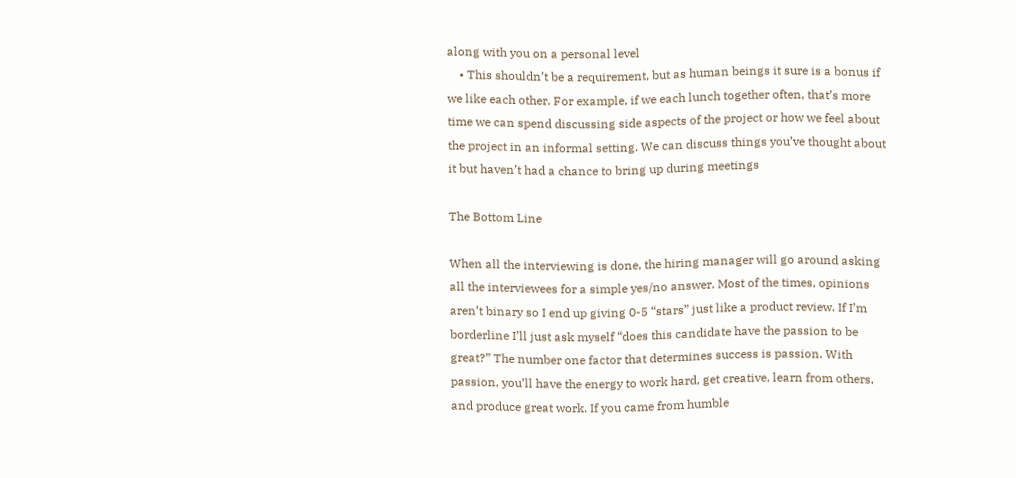along with you on a personal level
    • This shouldn’t be a requirement, but as human beings it sure is a bonus if we like each other. For example, if we each lunch together often, that’s more time we can spend discussing side aspects of the project or how we feel about the project in an informal setting. We can discuss things you’ve thought about it but haven’t had a chance to bring up during meetings

The Bottom Line

When all the interviewing is done, the hiring manager will go around asking all the interviewees for a simple yes/no answer. Most of the times, opinions aren’t binary so I end up giving 0-5 “stars” just like a product review. If I’m borderline I’ll just ask myself “does this candidate have the passion to be great?” The number one factor that determines success is passion. With passion, you’ll have the energy to work hard, get creative, learn from others, and produce great work. If you came from humble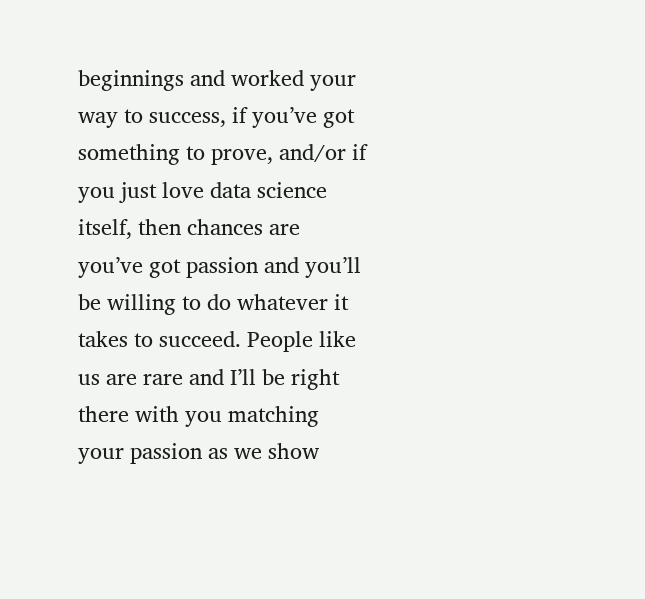beginnings and worked your way to success, if you’ve got something to prove, and/or if you just love data science itself, then chances are you’ve got passion and you’ll be willing to do whatever it takes to succeed. People like us are rare and I’ll be right there with you matching your passion as we show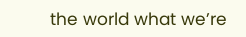the world what we’re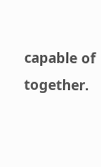capable of together.